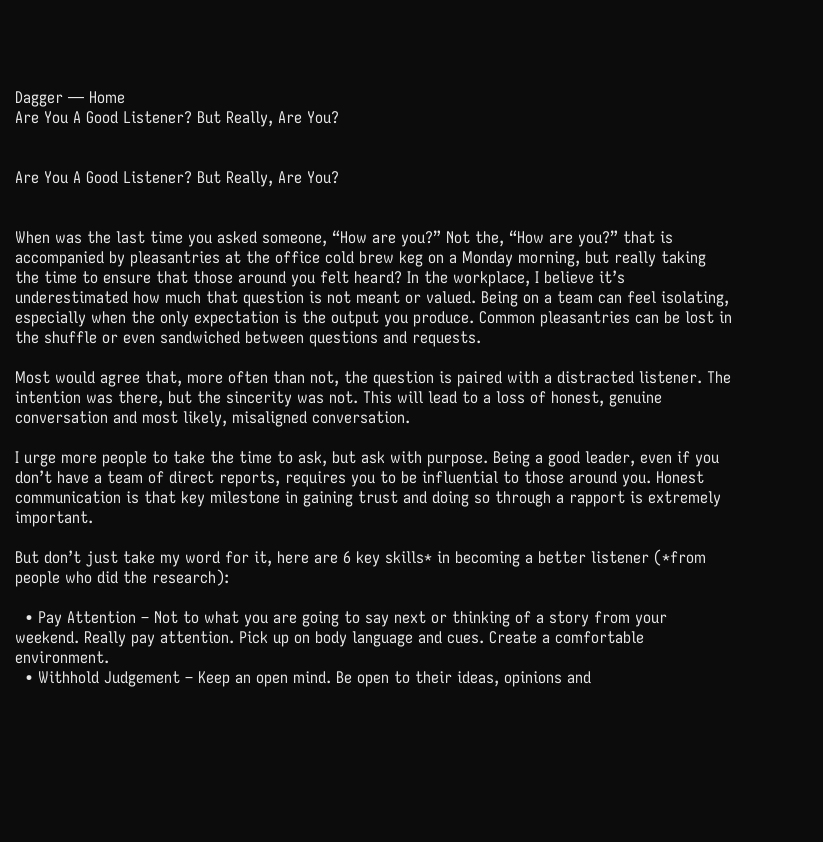Dagger — Home
Are You A Good Listener? But Really, Are You?


Are You A Good Listener? But Really, Are You?


When was the last time you asked someone, “How are you?” Not the, “How are you?” that is accompanied by pleasantries at the office cold brew keg on a Monday morning, but really taking the time to ensure that those around you felt heard? In the workplace, I believe it’s underestimated how much that question is not meant or valued. Being on a team can feel isolating, especially when the only expectation is the output you produce. Common pleasantries can be lost in the shuffle or even sandwiched between questions and requests.

Most would agree that, more often than not, the question is paired with a distracted listener. The intention was there, but the sincerity was not. This will lead to a loss of honest, genuine conversation and most likely, misaligned conversation.

I urge more people to take the time to ask, but ask with purpose. Being a good leader, even if you don’t have a team of direct reports, requires you to be influential to those around you. Honest communication is that key milestone in gaining trust and doing so through a rapport is extremely important.

But don’t just take my word for it, here are 6 key skills* in becoming a better listener (*from people who did the research):

  • Pay Attention – Not to what you are going to say next or thinking of a story from your weekend. Really pay attention. Pick up on body language and cues. Create a comfortable environment.
  • Withhold Judgement – Keep an open mind. Be open to their ideas, opinions and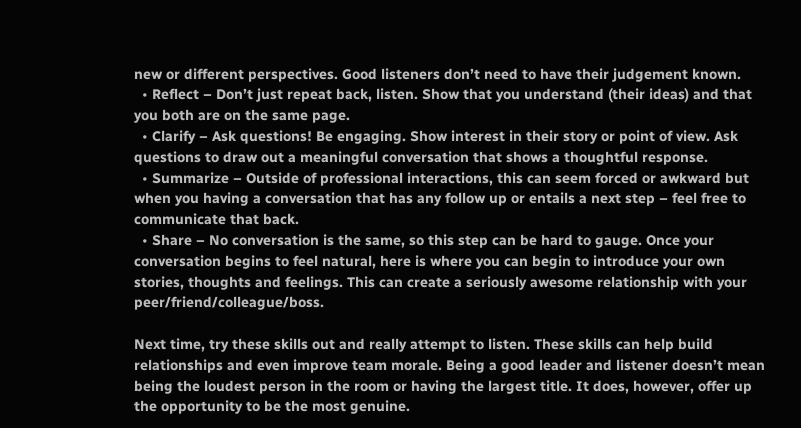new or different perspectives. Good listeners don’t need to have their judgement known.
  • Reflect – Don’t just repeat back, listen. Show that you understand (their ideas) and that you both are on the same page.
  • Clarify – Ask questions! Be engaging. Show interest in their story or point of view. Ask questions to draw out a meaningful conversation that shows a thoughtful response.
  • Summarize – Outside of professional interactions, this can seem forced or awkward but when you having a conversation that has any follow up or entails a next step – feel free to communicate that back.
  • Share – No conversation is the same, so this step can be hard to gauge. Once your conversation begins to feel natural, here is where you can begin to introduce your own stories, thoughts and feelings. This can create a seriously awesome relationship with your peer/friend/colleague/boss.

Next time, try these skills out and really attempt to listen. These skills can help build relationships and even improve team morale. Being a good leader and listener doesn’t mean being the loudest person in the room or having the largest title. It does, however, offer up the opportunity to be the most genuine.